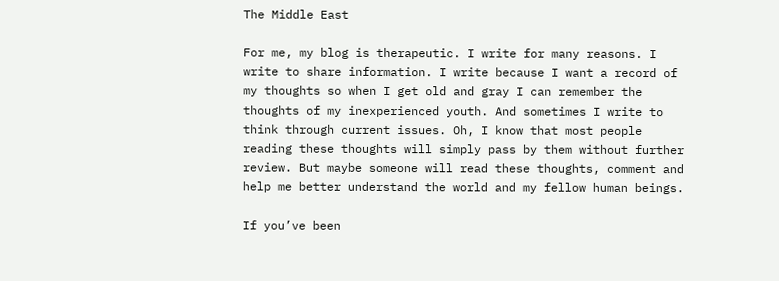The Middle East

For me, my blog is therapeutic. I write for many reasons. I write to share information. I write because I want a record of my thoughts so when I get old and gray I can remember the thoughts of my inexperienced youth. And sometimes I write to think through current issues. Oh, I know that most people reading these thoughts will simply pass by them without further review. But maybe someone will read these thoughts, comment and help me better understand the world and my fellow human beings.

If you’ve been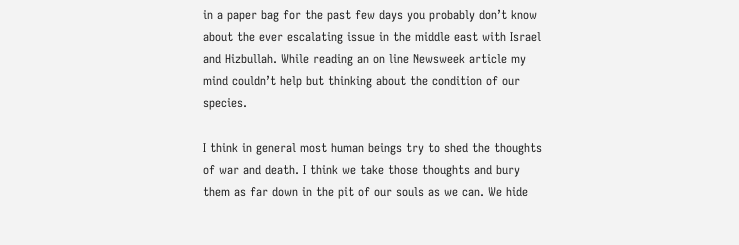in a paper bag for the past few days you probably don’t know about the ever escalating issue in the middle east with Israel and Hizbullah. While reading an on line Newsweek article my mind couldn’t help but thinking about the condition of our species.

I think in general most human beings try to shed the thoughts of war and death. I think we take those thoughts and bury them as far down in the pit of our souls as we can. We hide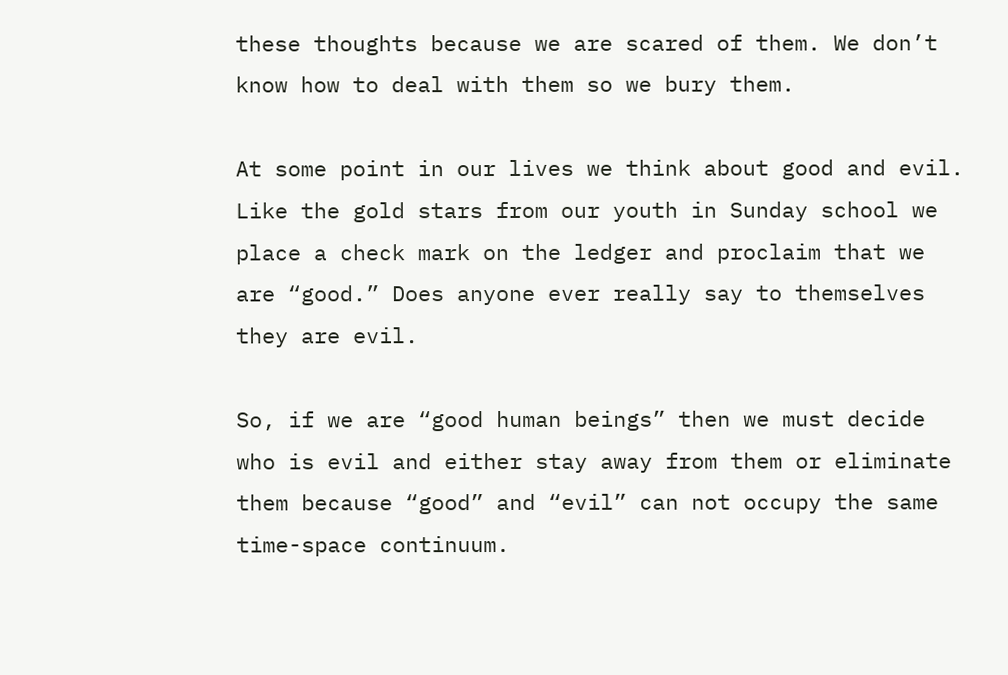these thoughts because we are scared of them. We don’t know how to deal with them so we bury them.

At some point in our lives we think about good and evil. Like the gold stars from our youth in Sunday school we place a check mark on the ledger and proclaim that we are “good.” Does anyone ever really say to themselves they are evil.

So, if we are “good human beings” then we must decide who is evil and either stay away from them or eliminate them because “good” and “evil” can not occupy the same time-space continuum.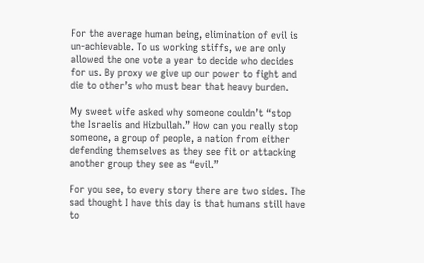For the average human being, elimination of evil is un-achievable. To us working stiffs, we are only allowed the one vote a year to decide who decides for us. By proxy we give up our power to fight and die to other’s who must bear that heavy burden.

My sweet wife asked why someone couldn’t “stop the Israelis and Hizbullah.” How can you really stop someone, a group of people, a nation from either defending themselves as they see fit or attacking another group they see as “evil.”

For you see, to every story there are two sides. The sad thought I have this day is that humans still have to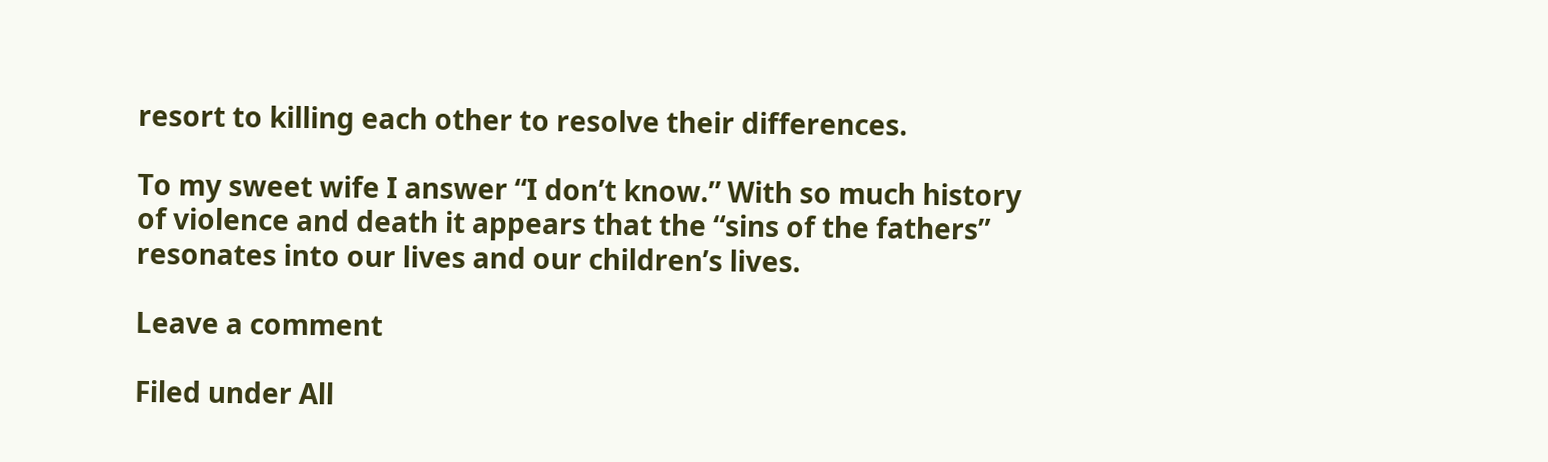resort to killing each other to resolve their differences.

To my sweet wife I answer “I don’t know.” With so much history of violence and death it appears that the “sins of the fathers” resonates into our lives and our children’s lives.

Leave a comment

Filed under All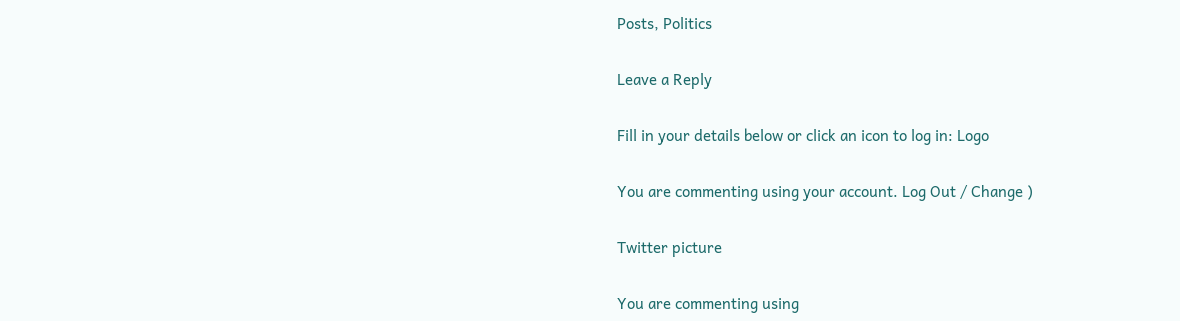Posts, Politics

Leave a Reply

Fill in your details below or click an icon to log in: Logo

You are commenting using your account. Log Out / Change )

Twitter picture

You are commenting using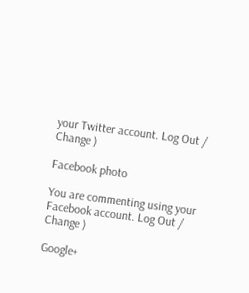your Twitter account. Log Out / Change )

Facebook photo

You are commenting using your Facebook account. Log Out / Change )

Google+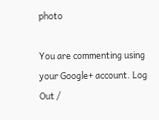photo

You are commenting using your Google+ account. Log Out /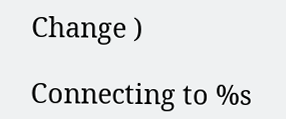Change )

Connecting to %s